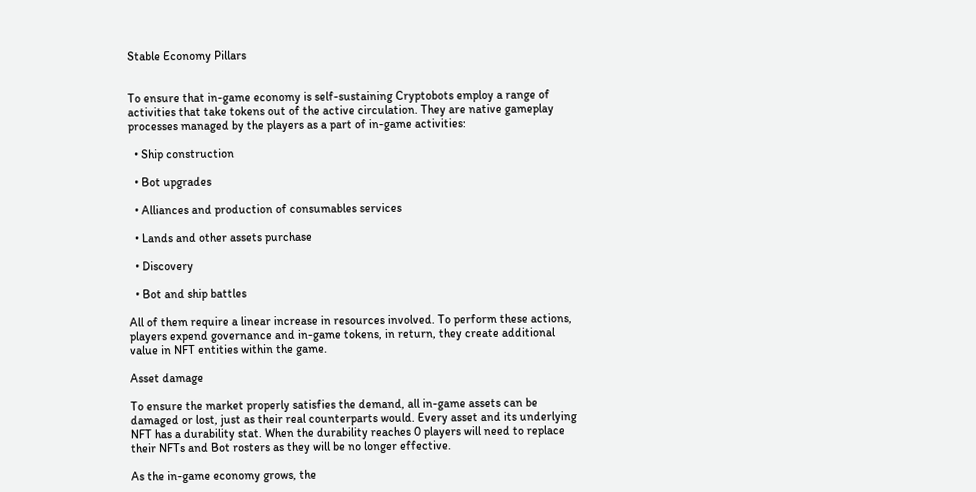Stable Economy Pillars


To ensure that in-game economy is self-sustaining Cryptobots employ a range of activities that take tokens out of the active circulation. They are native gameplay processes managed by the players as a part of in-game activities:

  • Ship construction

  • Bot upgrades

  • Alliances and production of consumables services

  • Lands and other assets purchase

  • Discovery

  • Bot and ship battles

All of them require a linear increase in resources involved. To perform these actions, players expend governance and in-game tokens, in return, they create additional value in NFT entities within the game.

Asset damage

To ensure the market properly satisfies the demand, all in-game assets can be damaged or lost, just as their real counterparts would. Every asset and its underlying NFT has a durability stat. When the durability reaches 0 players will need to replace their NFTs and Bot rosters as they will be no longer effective.

As the in-game economy grows, the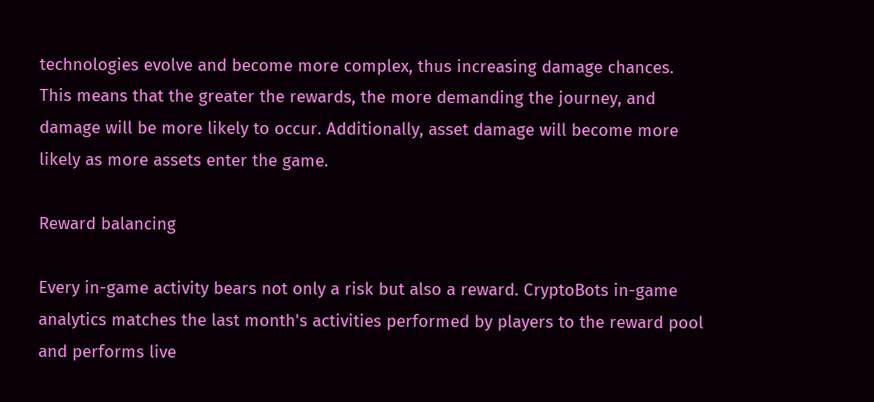technologies evolve and become more complex, thus increasing damage chances. This means that the greater the rewards, the more demanding the journey, and damage will be more likely to occur. Additionally, asset damage will become more likely as more assets enter the game.

Reward balancing

Every in-game activity bears not only a risk but also a reward. CryptoBots in-game analytics matches the last month's activities performed by players to the reward pool and performs live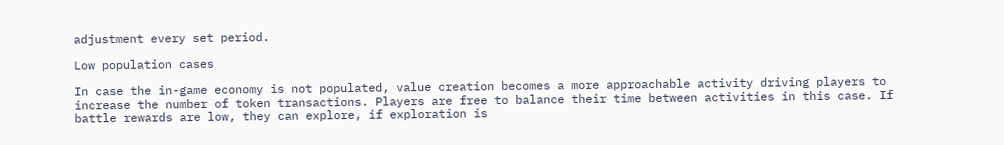adjustment every set period.

Low population cases

In case the in-game economy is not populated, value creation becomes a more approachable activity driving players to increase the number of token transactions. Players are free to balance their time between activities in this case. If battle rewards are low, they can explore, if exploration is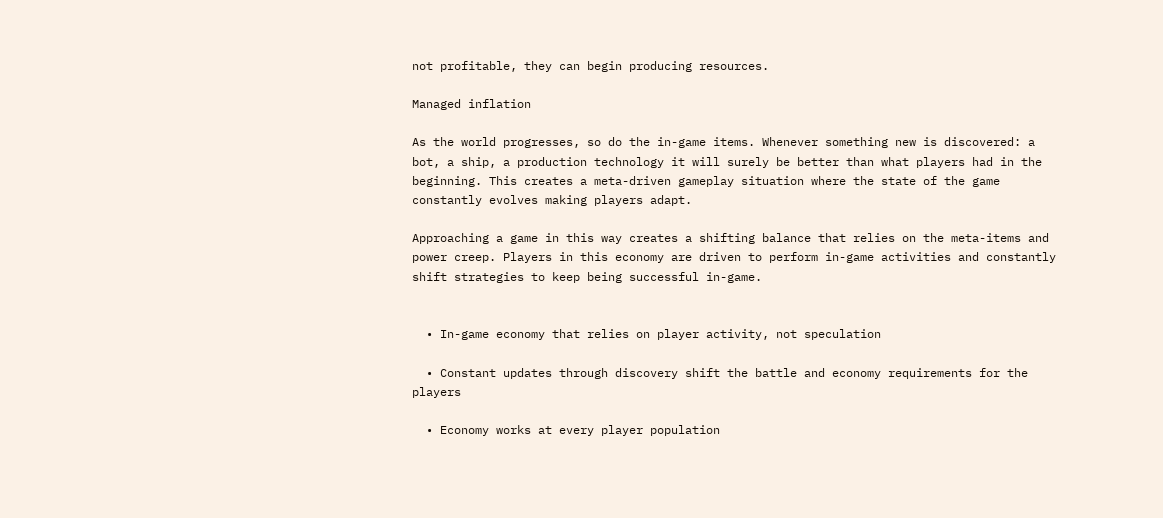not profitable, they can begin producing resources.

Managed inflation

As the world progresses, so do the in-game items. Whenever something new is discovered: a bot, a ship, a production technology it will surely be better than what players had in the beginning. This creates a meta-driven gameplay situation where the state of the game constantly evolves making players adapt.

Approaching a game in this way creates a shifting balance that relies on the meta-items and power creep. Players in this economy are driven to perform in-game activities and constantly shift strategies to keep being successful in-game.


  • In-game economy that relies on player activity, not speculation

  • Constant updates through discovery shift the battle and economy requirements for the players

  • Economy works at every player population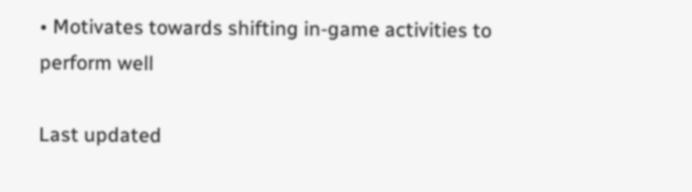• Motivates towards shifting in-game activities to perform well

Last updated